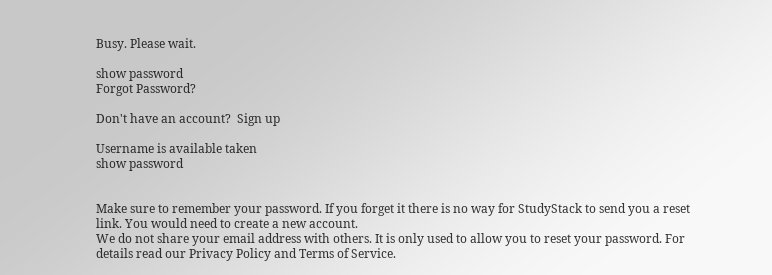Busy. Please wait.

show password
Forgot Password?

Don't have an account?  Sign up

Username is available taken
show password


Make sure to remember your password. If you forget it there is no way for StudyStack to send you a reset link. You would need to create a new account.
We do not share your email address with others. It is only used to allow you to reset your password. For details read our Privacy Policy and Terms of Service.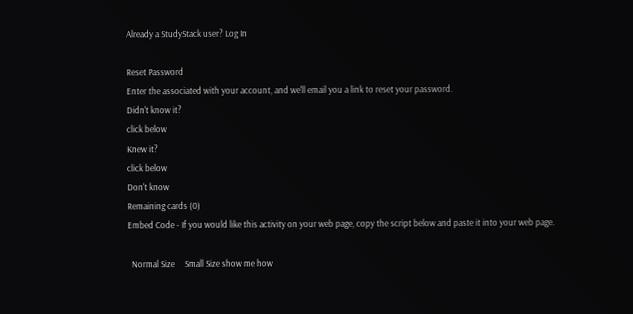Already a StudyStack user? Log In

Reset Password
Enter the associated with your account, and we'll email you a link to reset your password.
Didn't know it?
click below
Knew it?
click below
Don't know
Remaining cards (0)
Embed Code - If you would like this activity on your web page, copy the script below and paste it into your web page.

  Normal Size     Small Size show me how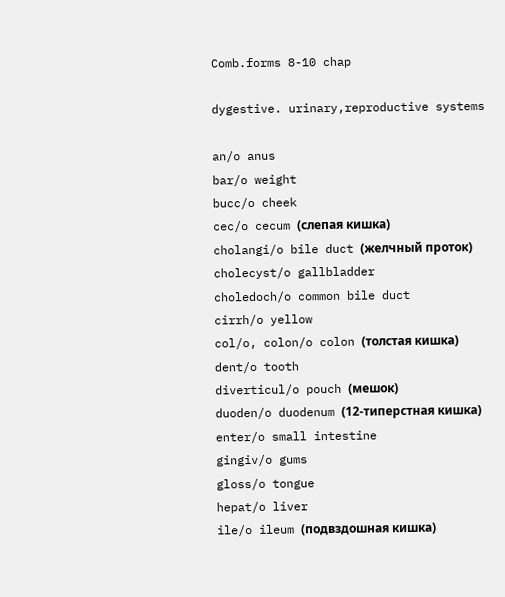Comb.forms 8-10 chap

dygestive. urinary,reproductive systems

an/o anus
bar/o weight
bucc/o cheek
cec/o cecum (слепая кишка)
cholangi/o bile duct (желчный проток)
cholecyst/o gallbladder
choledoch/o common bile duct
cirrh/o yellow
col/o, colon/o colon (толстая кишка)
dent/o tooth
diverticul/o pouch (мешок)
duoden/o duodenum (12-типерстная кишка)
enter/o small intestine
gingiv/o gums
gloss/o tongue
hepat/o liver
ile/o ileum (подвздошная кишка)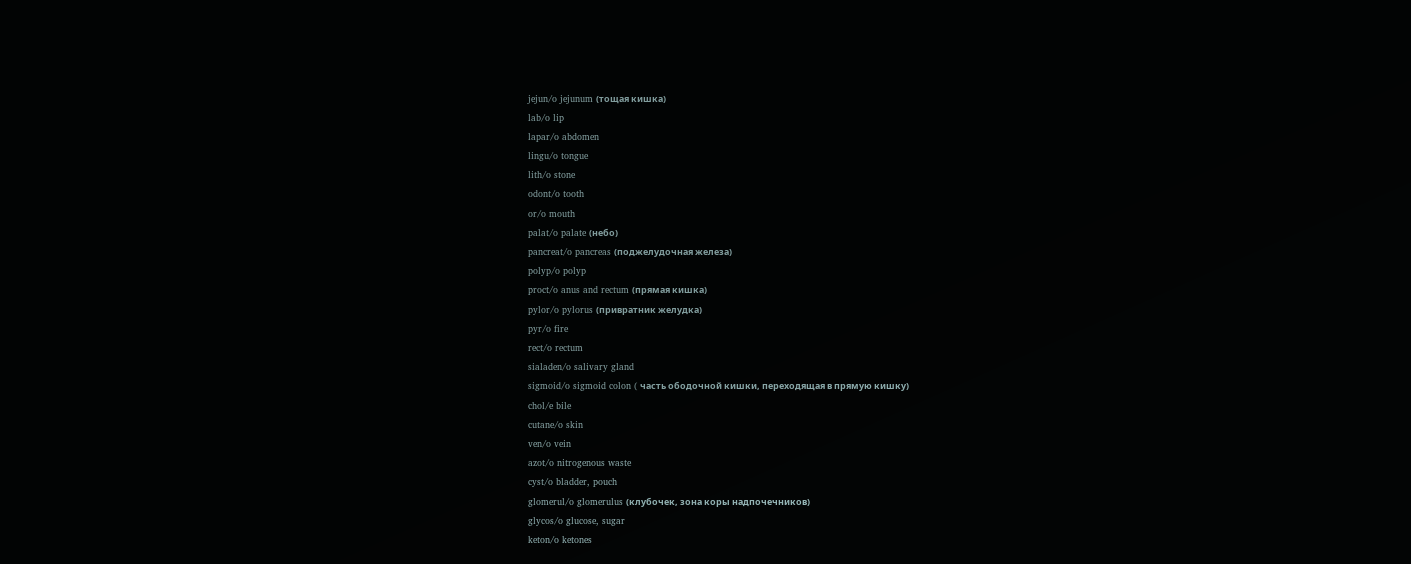jejun/o jejunum (тощая кишка)
lab/o lip
lapar/o abdomen
lingu/o tongue
lith/o stone
odont/o tooth
or/o mouth
palat/o palate (небо)
pancreat/o pancreas (поджелудочная железа)
polyp/o polyp
proct/o anus and rectum (прямая кишка)
pylor/o pylorus (привратник желудка)
pyr/o fire
rect/o rectum
sialaden/o salivary gland
sigmoid/o sigmoid colon ( часть ободочной кишки, переходящая в прямую кишку)
chol/e bile
cutane/o skin
ven/o vein
azot/o nitrogenous waste
cyst/o bladder, pouch
glomerul/o glomerulus (клубочек, зона коры надпочечников)
glycos/o glucose, sugar
keton/o ketones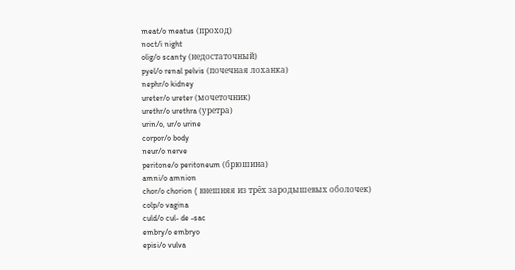meat/o meatus (проход)
noct/i night
olig/o scanty (недостаточный)
pyel/o renal pelvis (почечная лоханка)
nephr/o kidney
ureter/o ureter (мочеточник)
urethr/o urethra (уретра)
urin/o, ur/o urine
corpor/o body
neur/o nerve
peritone/o peritoneum (брюшина)
amni/o amnion
chor/o chorion ( внешняя из трёх зародышевых оболочек)
colp/o vagina
culd/o cul- de -sac
embry/o embryo
episi/o vulva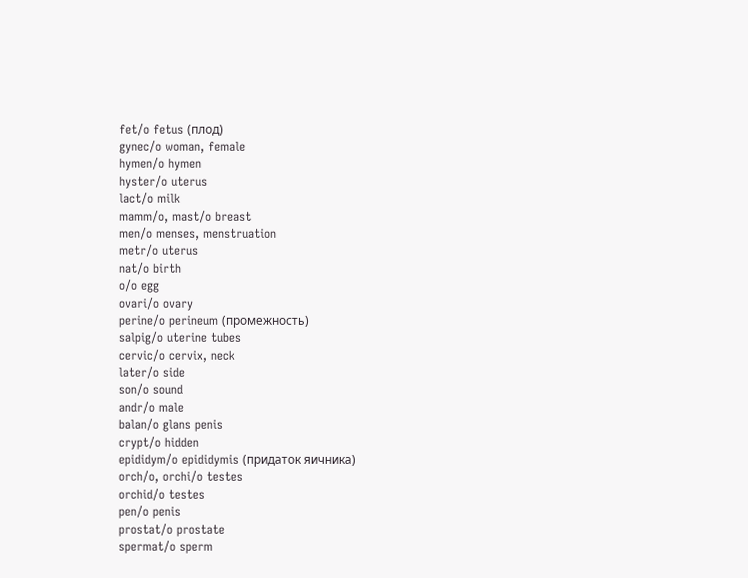fet/o fetus (плод)
gynec/o woman, female
hymen/o hymen
hyster/o uterus
lact/o milk
mamm/o, mast/o breast
men/o menses, menstruation
metr/o uterus
nat/o birth
o/o egg
ovari/o ovary
perine/o perineum (промежность)
salpig/o uterine tubes
cervic/o cervix, neck
later/o side
son/o sound
andr/o male
balan/o glans penis
crypt/o hidden
epididym/o epididymis (придаток яичника)
orch/o, orchi/o testes
orchid/o testes
pen/o penis
prostat/o prostate
spermat/o sperm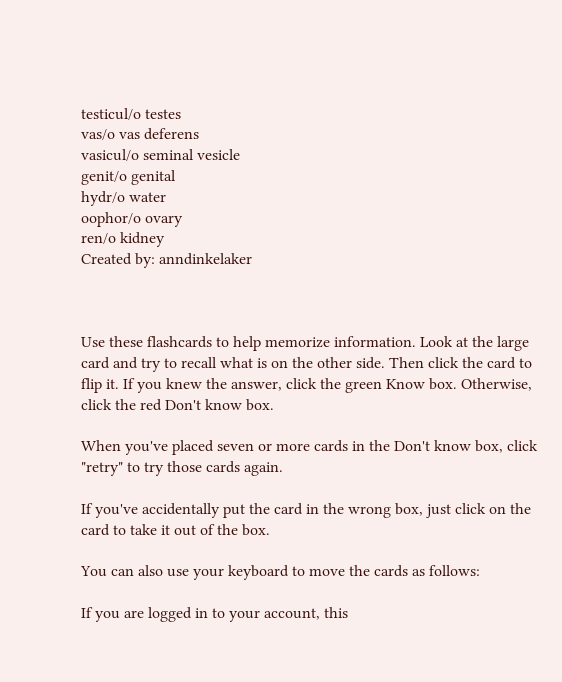testicul/o testes
vas/o vas deferens
vasicul/o seminal vesicle
genit/o genital
hydr/o water
oophor/o ovary
ren/o kidney
Created by: anndinkelaker



Use these flashcards to help memorize information. Look at the large card and try to recall what is on the other side. Then click the card to flip it. If you knew the answer, click the green Know box. Otherwise, click the red Don't know box.

When you've placed seven or more cards in the Don't know box, click "retry" to try those cards again.

If you've accidentally put the card in the wrong box, just click on the card to take it out of the box.

You can also use your keyboard to move the cards as follows:

If you are logged in to your account, this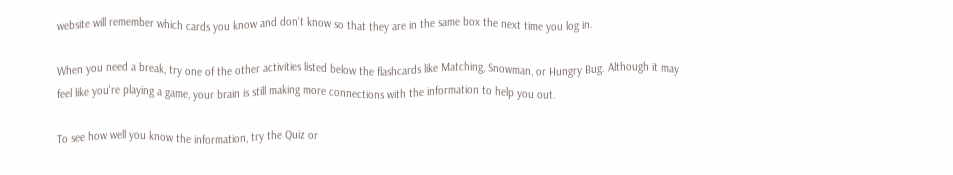website will remember which cards you know and don't know so that they are in the same box the next time you log in.

When you need a break, try one of the other activities listed below the flashcards like Matching, Snowman, or Hungry Bug. Although it may feel like you're playing a game, your brain is still making more connections with the information to help you out.

To see how well you know the information, try the Quiz or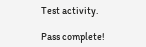Test activity.

Pass complete!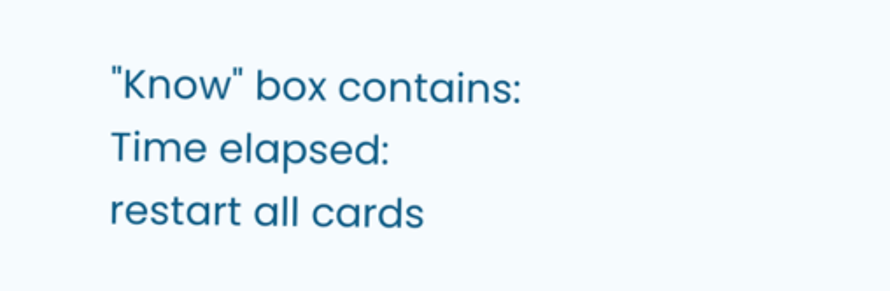"Know" box contains:
Time elapsed:
restart all cards